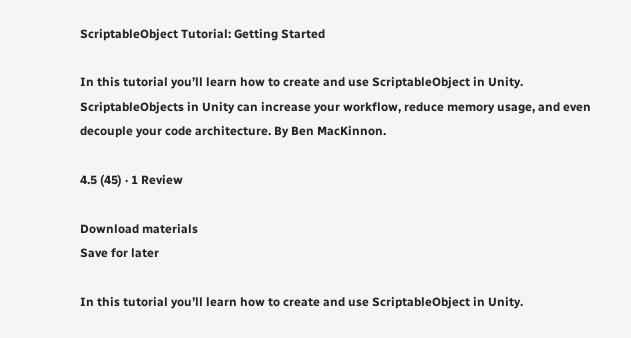ScriptableObject Tutorial: Getting Started

In this tutorial you’ll learn how to create and use ScriptableObject in Unity. ScriptableObjects in Unity can increase your workflow, reduce memory usage, and even decouple your code architecture. By Ben MacKinnon.

4.5 (45) · 1 Review

Download materials
Save for later

In this tutorial you’ll learn how to create and use ScriptableObject in Unity.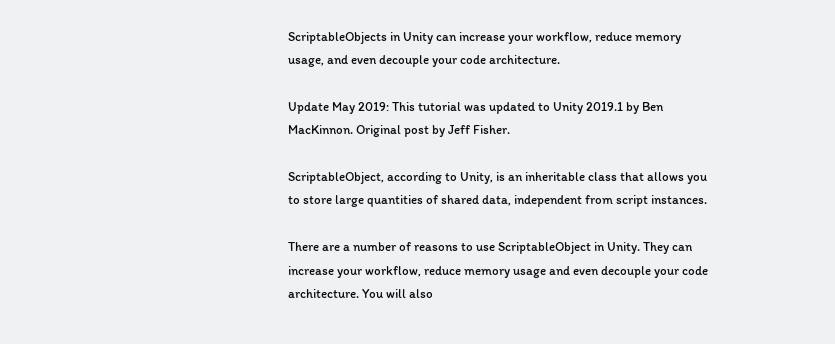ScriptableObjects in Unity can increase your workflow, reduce memory usage, and even decouple your code architecture.

Update May 2019: This tutorial was updated to Unity 2019.1 by Ben MacKinnon. Original post by Jeff Fisher.

ScriptableObject, according to Unity, is an inheritable class that allows you to store large quantities of shared data, independent from script instances.

There are a number of reasons to use ScriptableObject in Unity. They can increase your workflow, reduce memory usage and even decouple your code architecture. You will also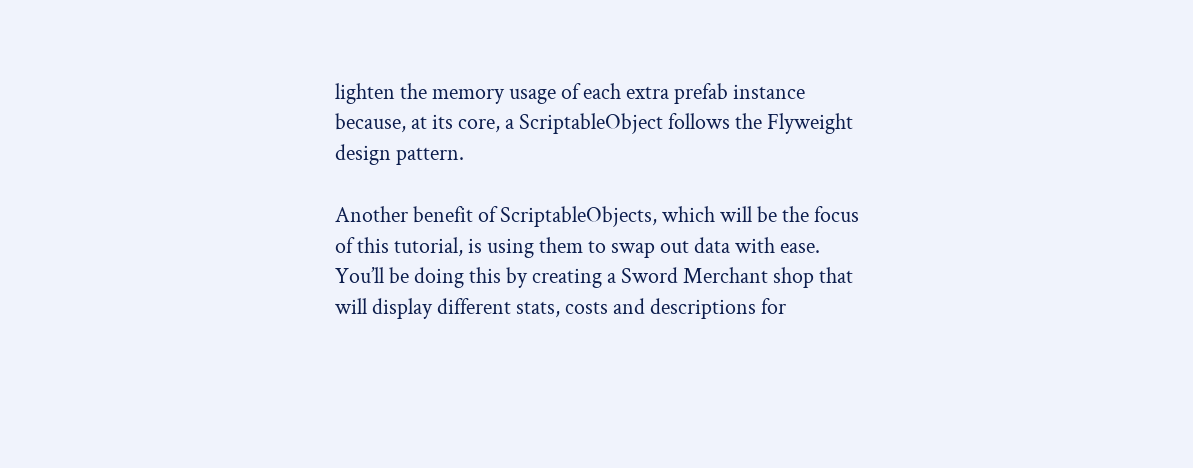lighten the memory usage of each extra prefab instance because, at its core, a ScriptableObject follows the Flyweight design pattern.

Another benefit of ScriptableObjects, which will be the focus of this tutorial, is using them to swap out data with ease. You’ll be doing this by creating a Sword Merchant shop that will display different stats, costs and descriptions for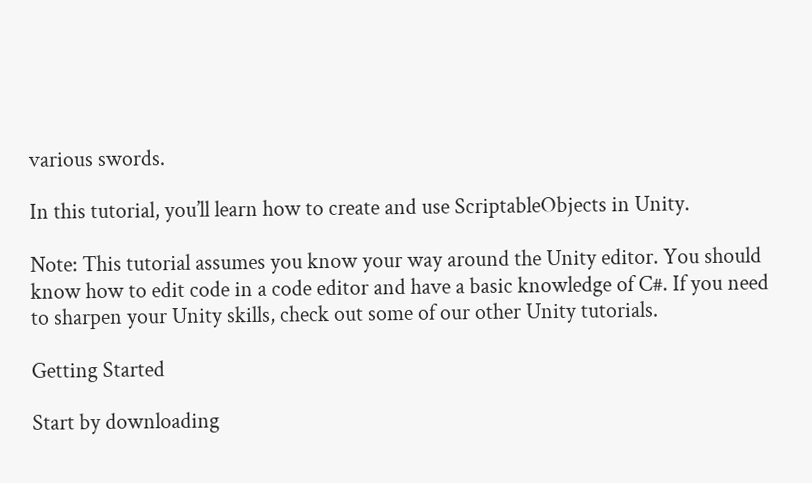various swords.

In this tutorial, you’ll learn how to create and use ScriptableObjects in Unity.

Note: This tutorial assumes you know your way around the Unity editor. You should know how to edit code in a code editor and have a basic knowledge of C#. If you need to sharpen your Unity skills, check out some of our other Unity tutorials.

Getting Started

Start by downloading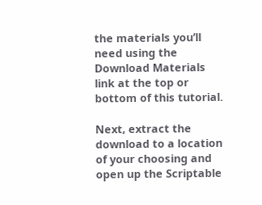the materials you’ll need using the Download Materials link at the top or bottom of this tutorial.

Next, extract the download to a location of your choosing and open up the Scriptable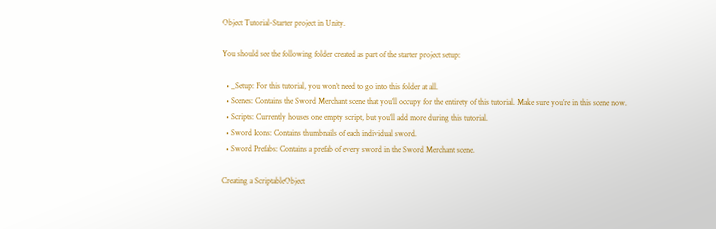Object Tutorial-Starter project in Unity.

You should see the following folder created as part of the starter project setup:

  • _Setup: For this tutorial, you won’t need to go into this folder at all.
  • Scenes: Contains the Sword Merchant scene that you’ll occupy for the entirety of this tutorial. Make sure you’re in this scene now.
  • Scripts: Currently houses one empty script, but you’ll add more during this tutorial.
  • Sword Icons: Contains thumbnails of each individual sword.
  • Sword Prefabs: Contains a prefab of every sword in the Sword Merchant scene.

Creating a ScriptableObject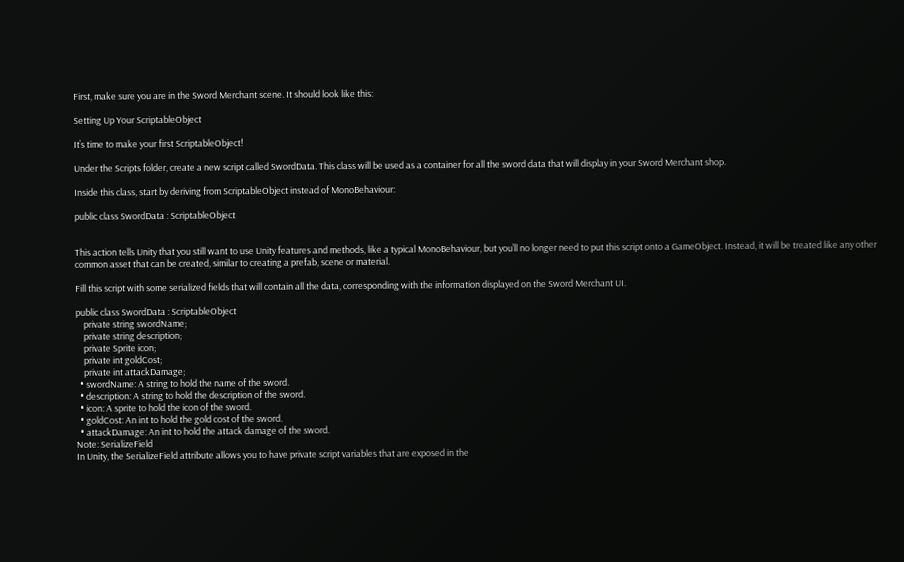First, make sure you are in the Sword Merchant scene. It should look like this:

Setting Up Your ScriptableObject

It’s time to make your first ScriptableObject!

Under the Scripts folder, create a new script called SwordData. This class will be used as a container for all the sword data that will display in your Sword Merchant shop.

Inside this class, start by deriving from ScriptableObject instead of MonoBehaviour:

public class SwordData : ScriptableObject


This action tells Unity that you still want to use Unity features and methods, like a typical MonoBehaviour, but you’ll no longer need to put this script onto a GameObject. Instead, it will be treated like any other common asset that can be created, similar to creating a prefab, scene or material.

Fill this script with some serialized fields that will contain all the data, corresponding with the information displayed on the Sword Merchant UI.

public class SwordData : ScriptableObject
    private string swordName;
    private string description;
    private Sprite icon;
    private int goldCost;
    private int attackDamage;
  • swordName: A string to hold the name of the sword.
  • description: A string to hold the description of the sword.
  • icon: A sprite to hold the icon of the sword.
  • goldCost: An int to hold the gold cost of the sword.
  • attackDamage: An int to hold the attack damage of the sword.
Note: SerializeField
In Unity, the SerializeField attribute allows you to have private script variables that are exposed in the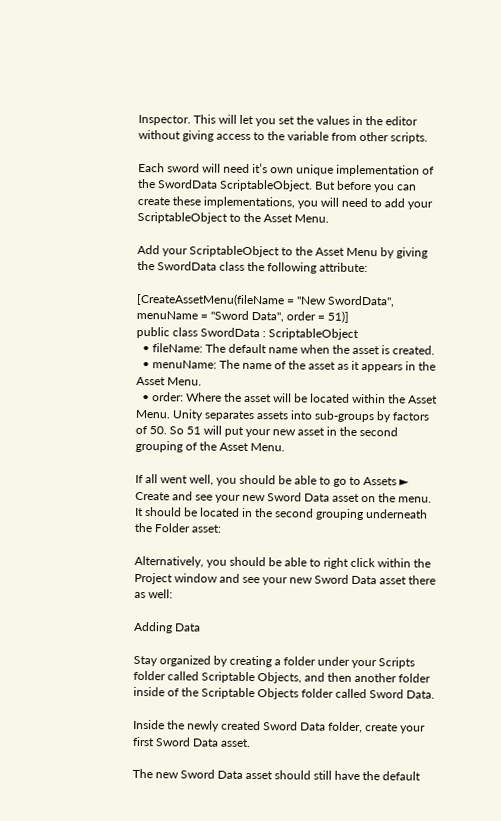Inspector. This will let you set the values in the editor without giving access to the variable from other scripts.

Each sword will need it’s own unique implementation of the SwordData ScriptableObject. But before you can create these implementations, you will need to add your ScriptableObject to the Asset Menu.

Add your ScriptableObject to the Asset Menu by giving the SwordData class the following attribute:

[CreateAssetMenu(fileName = "New SwordData", menuName = "Sword Data", order = 51)]
public class SwordData : ScriptableObject
  • fileName: The default name when the asset is created.
  • menuName: The name of the asset as it appears in the Asset Menu.
  • order: Where the asset will be located within the Asset Menu. Unity separates assets into sub-groups by factors of 50. So 51 will put your new asset in the second grouping of the Asset Menu.

If all went well, you should be able to go to Assets ► Create and see your new Sword Data asset on the menu. It should be located in the second grouping underneath the Folder asset:

Alternatively, you should be able to right click within the Project window and see your new Sword Data asset there as well:

Adding Data

Stay organized by creating a folder under your Scripts folder called Scriptable Objects, and then another folder inside of the Scriptable Objects folder called Sword Data.

Inside the newly created Sword Data folder, create your first Sword Data asset.

The new Sword Data asset should still have the default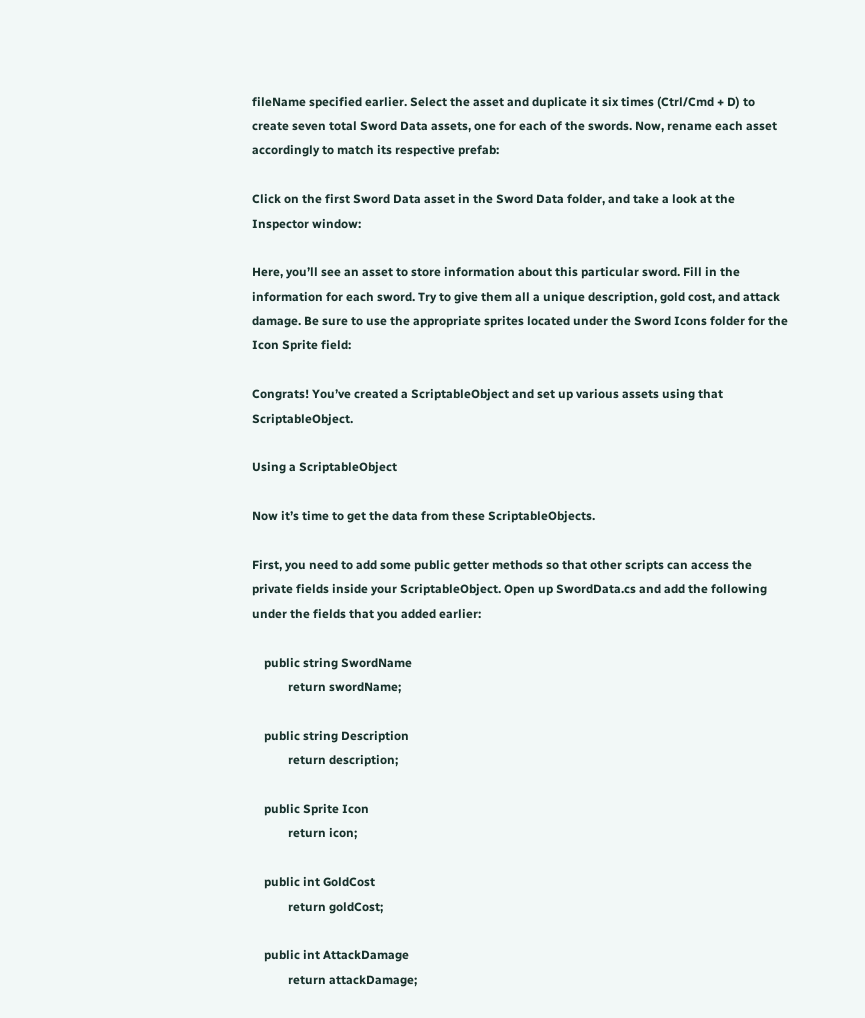fileName specified earlier. Select the asset and duplicate it six times (Ctrl/Cmd + D) to create seven total Sword Data assets, one for each of the swords. Now, rename each asset accordingly to match its respective prefab:

Click on the first Sword Data asset in the Sword Data folder, and take a look at the Inspector window:

Here, you’ll see an asset to store information about this particular sword. Fill in the information for each sword. Try to give them all a unique description, gold cost, and attack damage. Be sure to use the appropriate sprites located under the Sword Icons folder for the Icon Sprite field:

Congrats! You’ve created a ScriptableObject and set up various assets using that ScriptableObject.

Using a ScriptableObject

Now it’s time to get the data from these ScriptableObjects.

First, you need to add some public getter methods so that other scripts can access the private fields inside your ScriptableObject. Open up SwordData.cs and add the following under the fields that you added earlier:

    public string SwordName
            return swordName;

    public string Description
            return description;

    public Sprite Icon
            return icon;

    public int GoldCost
            return goldCost;

    public int AttackDamage
            return attackDamage;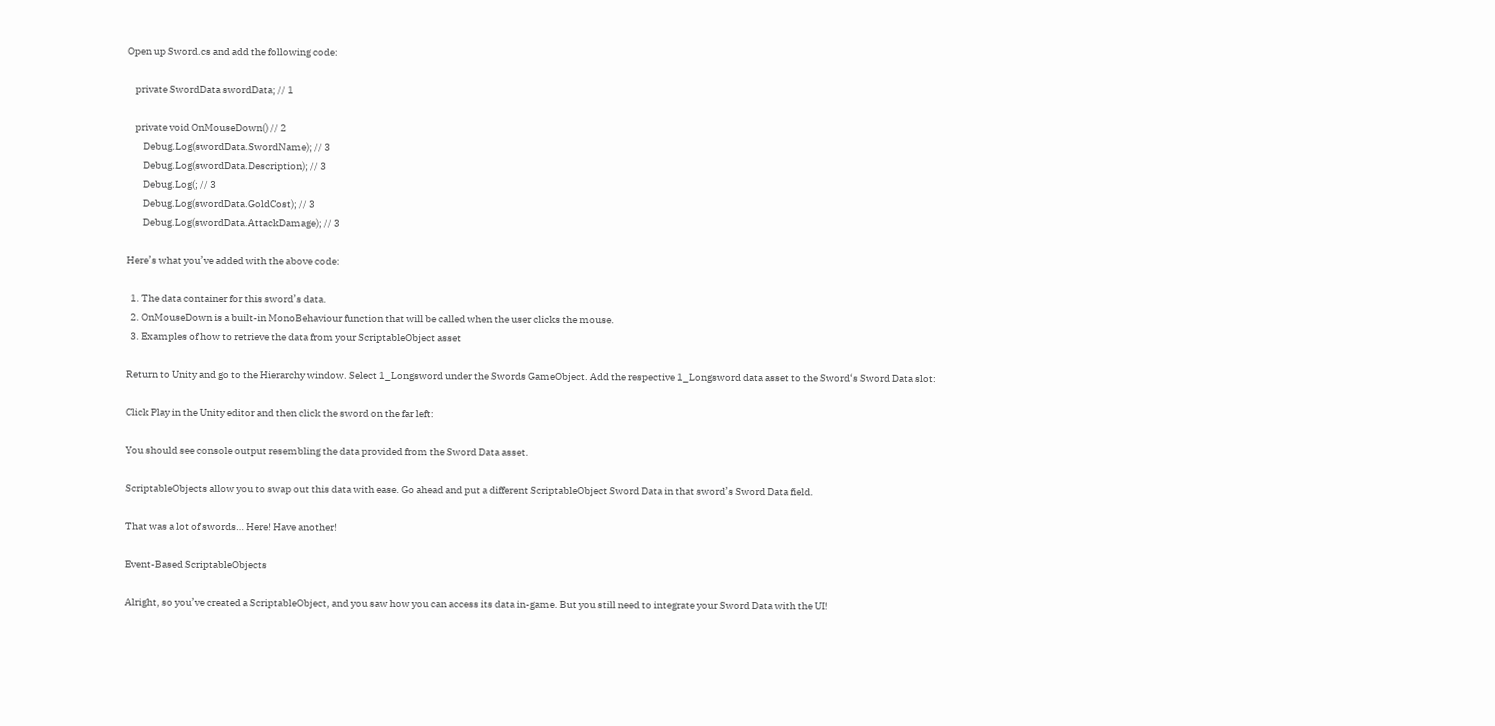Open up Sword.cs and add the following code:

    private SwordData swordData; // 1

    private void OnMouseDown() // 2
        Debug.Log(swordData.SwordName); // 3
        Debug.Log(swordData.Description); // 3
        Debug.Log(; // 3
        Debug.Log(swordData.GoldCost); // 3
        Debug.Log(swordData.AttackDamage); // 3

Here’s what you’ve added with the above code:

  1. The data container for this sword’s data.
  2. OnMouseDown is a built-in MonoBehaviour function that will be called when the user clicks the mouse.
  3. Examples of how to retrieve the data from your ScriptableObject asset

Return to Unity and go to the Hierarchy window. Select 1_Longsword under the Swords GameObject. Add the respective 1_Longsword data asset to the Sword‘s Sword Data slot:

Click Play in the Unity editor and then click the sword on the far left:

You should see console output resembling the data provided from the Sword Data asset.

ScriptableObjects allow you to swap out this data with ease. Go ahead and put a different ScriptableObject Sword Data in that sword’s Sword Data field.

That was a lot of swords… Here! Have another!

Event-Based ScriptableObjects

Alright, so you’ve created a ScriptableObject, and you saw how you can access its data in-game. But you still need to integrate your Sword Data with the UI!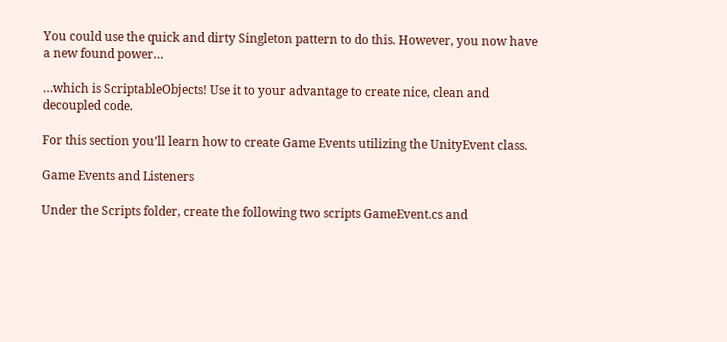You could use the quick and dirty Singleton pattern to do this. However, you now have a new found power…

…which is ScriptableObjects! Use it to your advantage to create nice, clean and decoupled code.

For this section you’ll learn how to create Game Events utilizing the UnityEvent class.

Game Events and Listeners

Under the Scripts folder, create the following two scripts GameEvent.cs and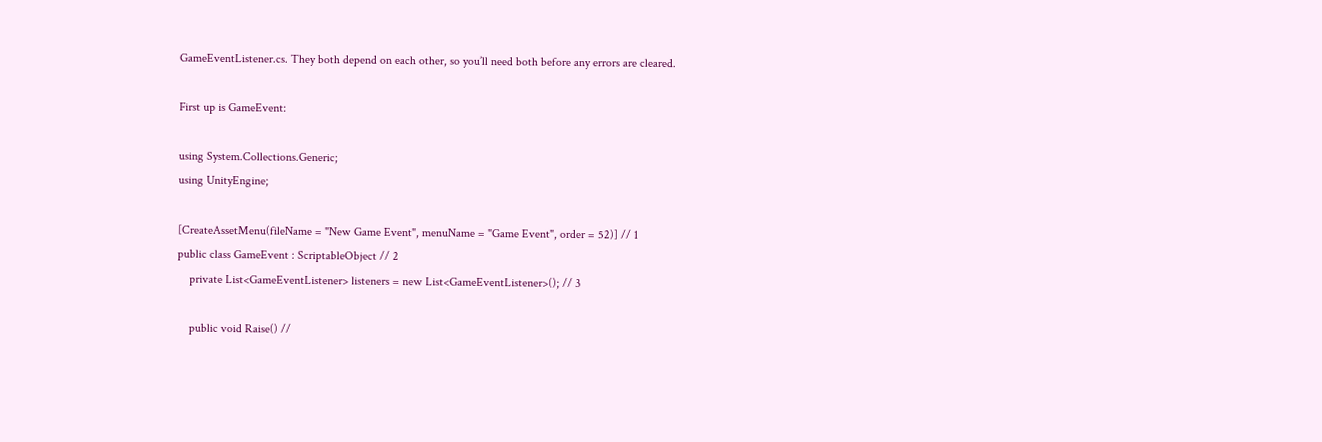GameEventListener.cs. They both depend on each other, so you’ll need both before any errors are cleared.

First up is GameEvent:

using System.Collections.Generic;
using UnityEngine;

[CreateAssetMenu(fileName = "New Game Event", menuName = "Game Event", order = 52)] // 1
public class GameEvent : ScriptableObject // 2
    private List<GameEventListener> listeners = new List<GameEventListener>(); // 3

    public void Raise() //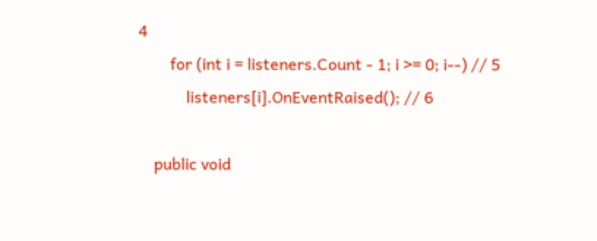4
        for (int i = listeners.Count - 1; i >= 0; i--) // 5
            listeners[i].OnEventRaised(); // 6

    public void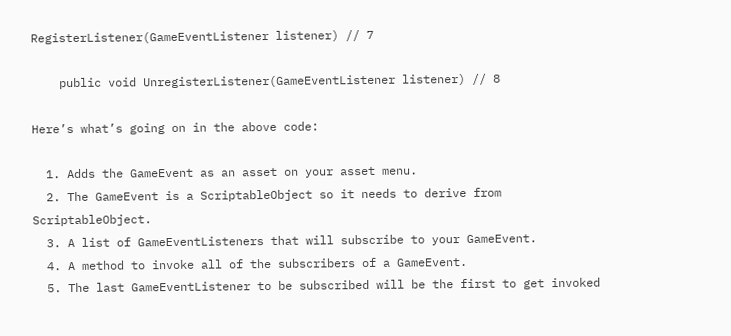RegisterListener(GameEventListener listener) // 7

    public void UnregisterListener(GameEventListener listener) // 8

Here’s what’s going on in the above code:

  1. Adds the GameEvent as an asset on your asset menu.
  2. The GameEvent is a ScriptableObject so it needs to derive from ScriptableObject.
  3. A list of GameEventListeners that will subscribe to your GameEvent.
  4. A method to invoke all of the subscribers of a GameEvent.
  5. The last GameEventListener to be subscribed will be the first to get invoked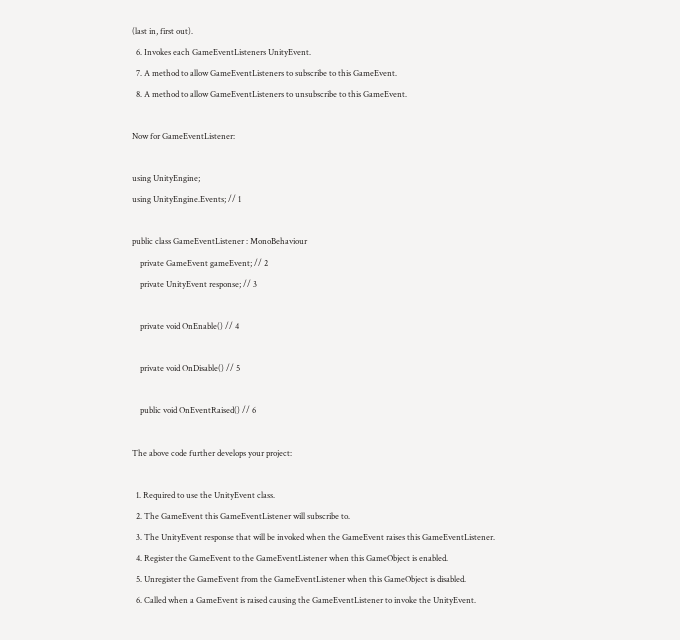(last in, first out).
  6. Invokes each GameEventListeners UnityEvent.
  7. A method to allow GameEventListeners to subscribe to this GameEvent.
  8. A method to allow GameEventListeners to unsubscribe to this GameEvent.

Now for GameEventListener:

using UnityEngine;
using UnityEngine.Events; // 1

public class GameEventListener : MonoBehaviour
    private GameEvent gameEvent; // 2
    private UnityEvent response; // 3

    private void OnEnable() // 4

    private void OnDisable() // 5

    public void OnEventRaised() // 6

The above code further develops your project:

  1. Required to use the UnityEvent class.
  2. The GameEvent this GameEventListener will subscribe to.
  3. The UnityEvent response that will be invoked when the GameEvent raises this GameEventListener.
  4. Register the GameEvent to the GameEventListener when this GameObject is enabled.
  5. Unregister the GameEvent from the GameEventListener when this GameObject is disabled.
  6. Called when a GameEvent is raised causing the GameEventListener to invoke the UnityEvent.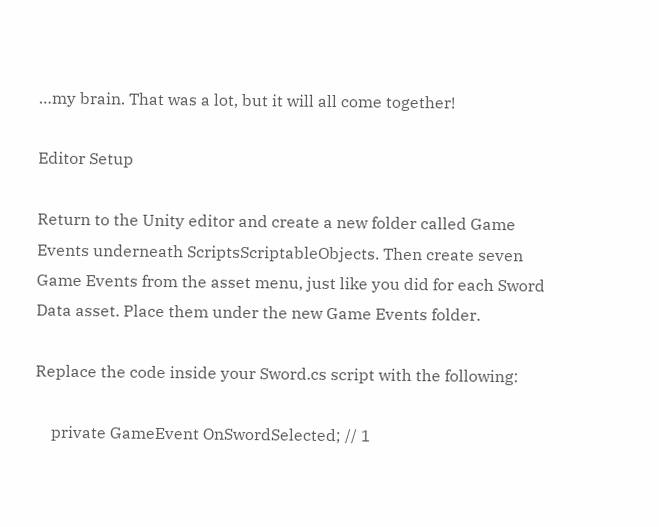…my brain. That was a lot, but it will all come together!

Editor Setup

Return to the Unity editor and create a new folder called Game Events underneath ScriptsScriptableObjects. Then create seven Game Events from the asset menu, just like you did for each Sword Data asset. Place them under the new Game Events folder.

Replace the code inside your Sword.cs script with the following:

    private GameEvent OnSwordSelected; // 1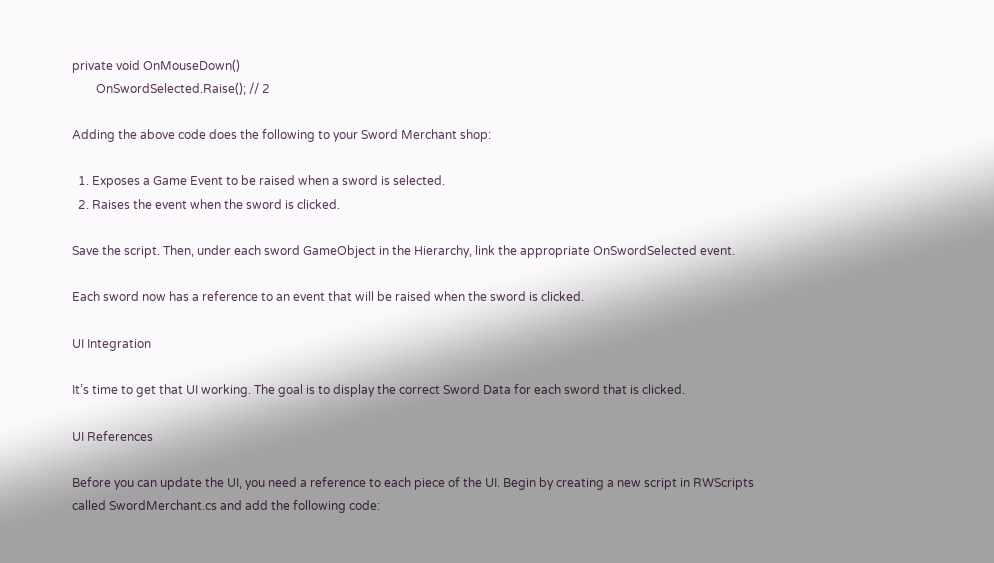private void OnMouseDown()
        OnSwordSelected.Raise(); // 2

Adding the above code does the following to your Sword Merchant shop:

  1. Exposes a Game Event to be raised when a sword is selected.
  2. Raises the event when the sword is clicked.

Save the script. Then, under each sword GameObject in the Hierarchy, link the appropriate OnSwordSelected event.

Each sword now has a reference to an event that will be raised when the sword is clicked.

UI Integration

It’s time to get that UI working. The goal is to display the correct Sword Data for each sword that is clicked.

UI References

Before you can update the UI, you need a reference to each piece of the UI. Begin by creating a new script in RWScripts called SwordMerchant.cs and add the following code: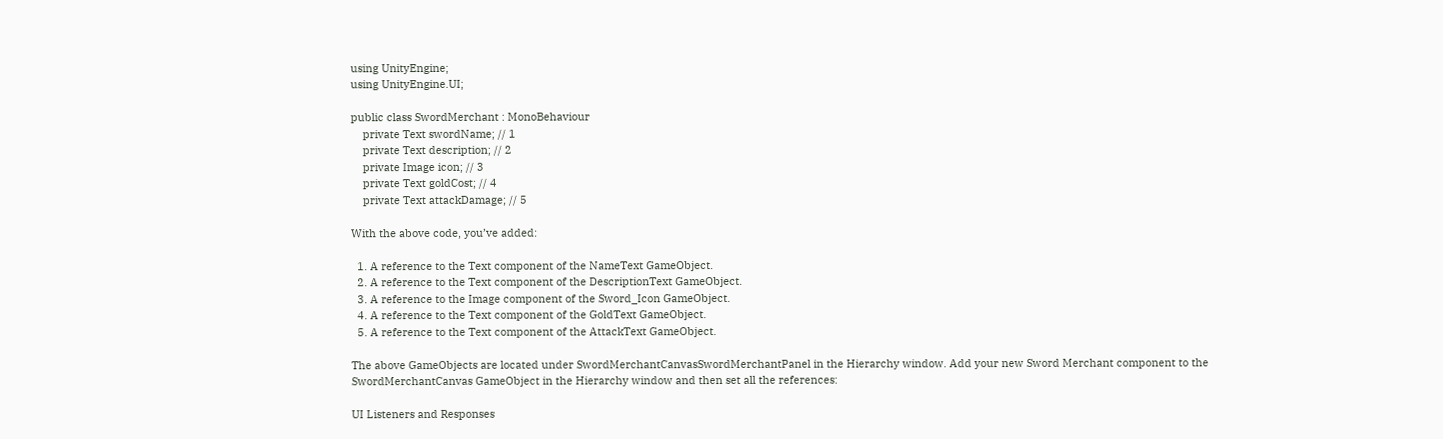using UnityEngine;
using UnityEngine.UI;

public class SwordMerchant : MonoBehaviour
    private Text swordName; // 1
    private Text description; // 2
    private Image icon; // 3
    private Text goldCost; // 4
    private Text attackDamage; // 5

With the above code, you’ve added:

  1. A reference to the Text component of the NameText GameObject.
  2. A reference to the Text component of the DescriptionText GameObject.
  3. A reference to the Image component of the Sword_Icon GameObject.
  4. A reference to the Text component of the GoldText GameObject.
  5. A reference to the Text component of the AttackText GameObject.

The above GameObjects are located under SwordMerchantCanvasSwordMerchantPanel in the Hierarchy window. Add your new Sword Merchant component to the SwordMerchantCanvas GameObject in the Hierarchy window and then set all the references:

UI Listeners and Responses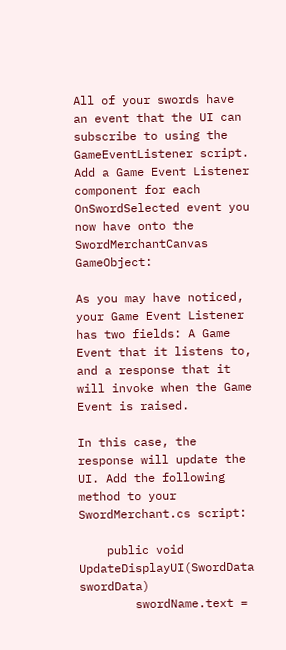All of your swords have an event that the UI can subscribe to using the GameEventListener script. Add a Game Event Listener component for each OnSwordSelected event you now have onto the SwordMerchantCanvas GameObject:

As you may have noticed, your Game Event Listener has two fields: A Game Event that it listens to, and a response that it will invoke when the Game Event is raised.

In this case, the response will update the UI. Add the following method to your SwordMerchant.cs script:

    public void UpdateDisplayUI(SwordData swordData)
        swordName.text =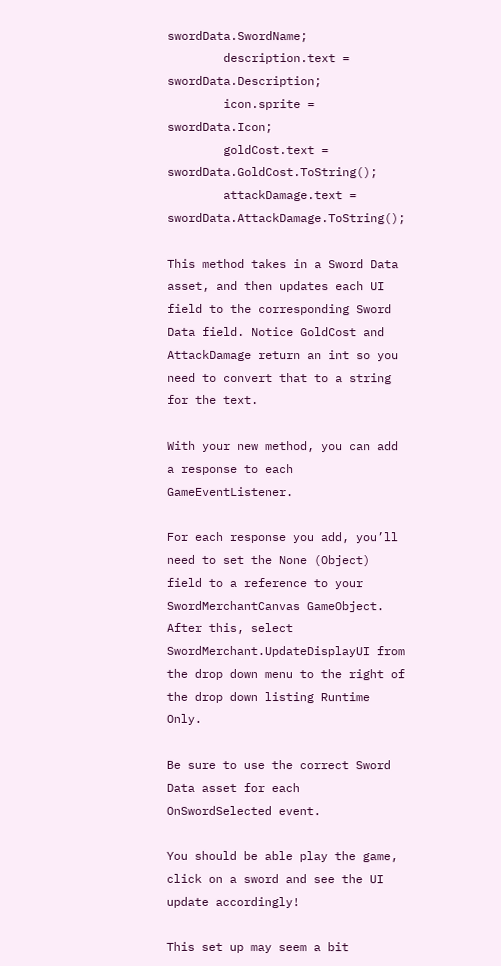swordData.SwordName;
        description.text = swordData.Description;
        icon.sprite = swordData.Icon;
        goldCost.text = swordData.GoldCost.ToString();
        attackDamage.text = swordData.AttackDamage.ToString();

This method takes in a Sword Data asset, and then updates each UI field to the corresponding Sword Data field. Notice GoldCost and AttackDamage return an int so you need to convert that to a string for the text.

With your new method, you can add a response to each GameEventListener.

For each response you add, you’ll need to set the None (Object) field to a reference to your SwordMerchantCanvas GameObject. After this, select SwordMerchant.UpdateDisplayUI from the drop down menu to the right of the drop down listing Runtime Only.

Be sure to use the correct Sword Data asset for each OnSwordSelected event.

You should be able play the game, click on a sword and see the UI update accordingly!

This set up may seem a bit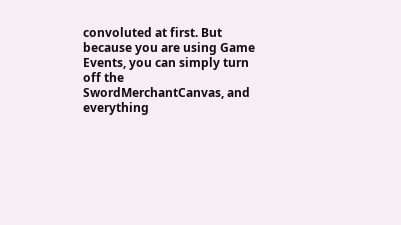convoluted at first. But because you are using Game Events, you can simply turn off the SwordMerchantCanvas, and everything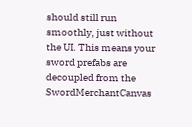should still run smoothly, just without the UI. This means your sword prefabs are decoupled from the SwordMerchantCanvas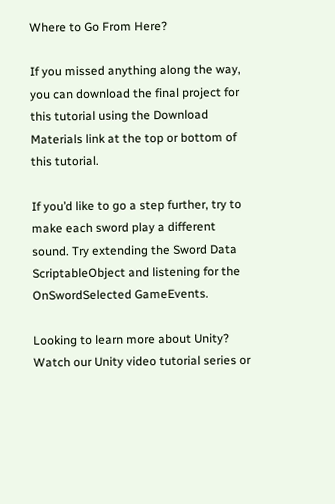Where to Go From Here?

If you missed anything along the way, you can download the final project for this tutorial using the Download Materials link at the top or bottom of this tutorial.

If you’d like to go a step further, try to make each sword play a different sound. Try extending the Sword Data ScriptableObject and listening for the OnSwordSelected GameEvents.

Looking to learn more about Unity? Watch our Unity video tutorial series or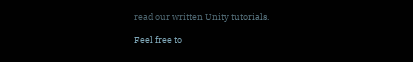read our written Unity tutorials.

Feel free to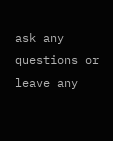ask any questions or leave any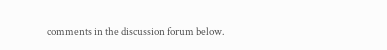comments in the discussion forum below.